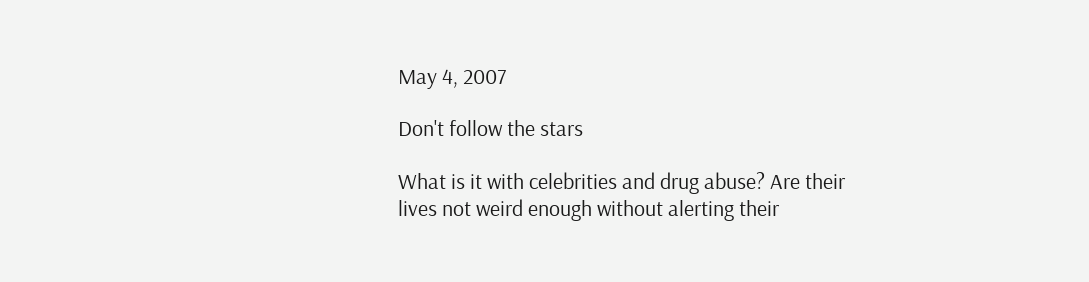May 4, 2007

Don't follow the stars

What is it with celebrities and drug abuse? Are their lives not weird enough without alerting their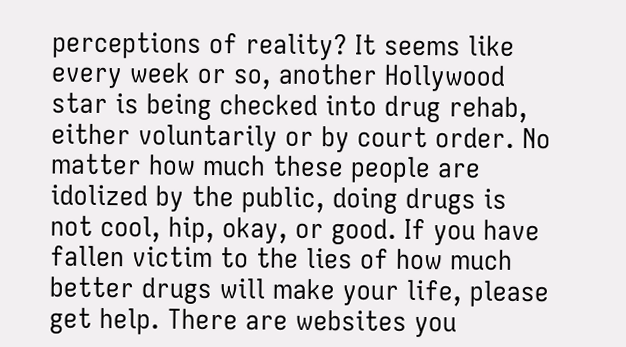perceptions of reality? It seems like every week or so, another Hollywood star is being checked into drug rehab, either voluntarily or by court order. No matter how much these people are idolized by the public, doing drugs is not cool, hip, okay, or good. If you have fallen victim to the lies of how much better drugs will make your life, please get help. There are websites you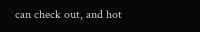can check out, and hot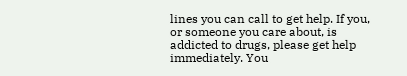lines you can call to get help. If you, or someone you care about, is addicted to drugs, please get help immediately. You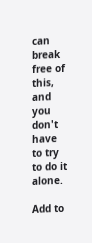can break free of this, and you don't have to try to do it alone.

Add to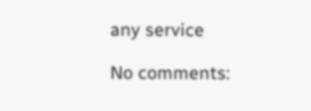any service

No comments: